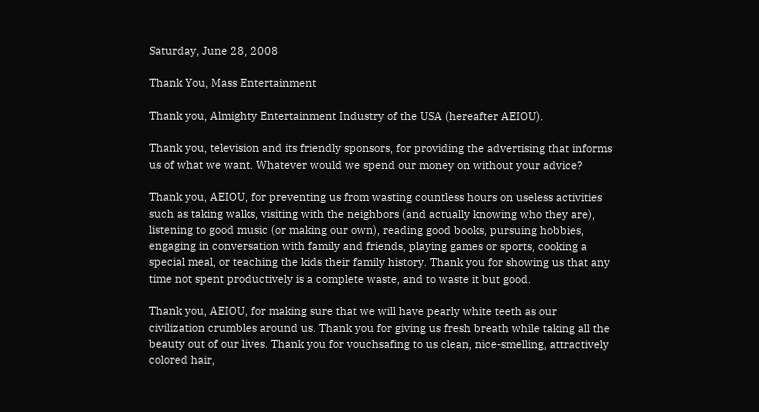Saturday, June 28, 2008

Thank You, Mass Entertainment

Thank you, Almighty Entertainment Industry of the USA (hereafter AEIOU).

Thank you, television and its friendly sponsors, for providing the advertising that informs us of what we want. Whatever would we spend our money on without your advice?

Thank you, AEIOU, for preventing us from wasting countless hours on useless activities such as taking walks, visiting with the neighbors (and actually knowing who they are), listening to good music (or making our own), reading good books, pursuing hobbies, engaging in conversation with family and friends, playing games or sports, cooking a special meal, or teaching the kids their family history. Thank you for showing us that any time not spent productively is a complete waste, and to waste it but good.

Thank you, AEIOU, for making sure that we will have pearly white teeth as our civilization crumbles around us. Thank you for giving us fresh breath while taking all the beauty out of our lives. Thank you for vouchsafing to us clean, nice-smelling, attractively colored hair,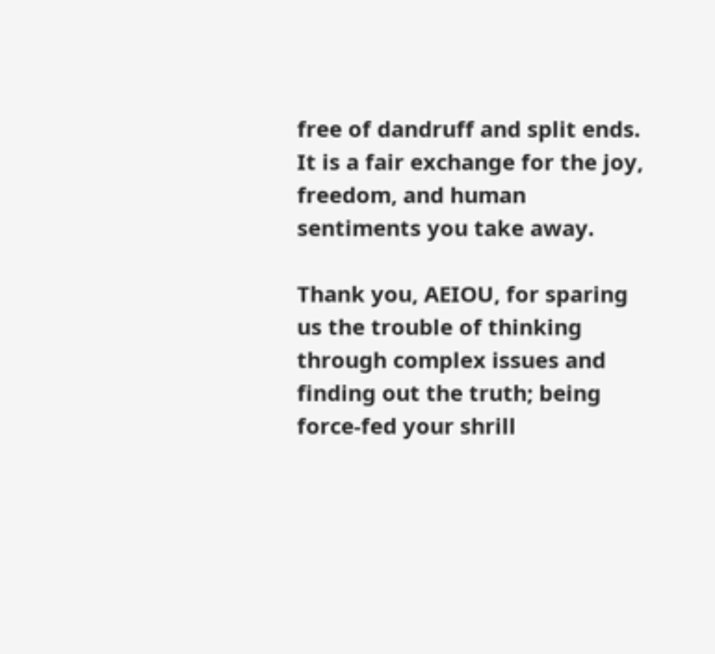free of dandruff and split ends. It is a fair exchange for the joy, freedom, and human sentiments you take away.

Thank you, AEIOU, for sparing us the trouble of thinking through complex issues and finding out the truth; being force-fed your shrill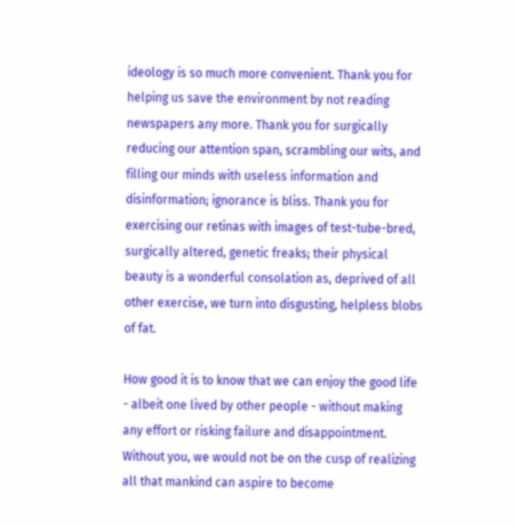ideology is so much more convenient. Thank you for helping us save the environment by not reading newspapers any more. Thank you for surgically reducing our attention span, scrambling our wits, and filling our minds with useless information and disinformation; ignorance is bliss. Thank you for exercising our retinas with images of test-tube-bred, surgically altered, genetic freaks; their physical beauty is a wonderful consolation as, deprived of all other exercise, we turn into disgusting, helpless blobs of fat.

How good it is to know that we can enjoy the good life - albeit one lived by other people - without making any effort or risking failure and disappointment. Without you, we would not be on the cusp of realizing all that mankind can aspire to become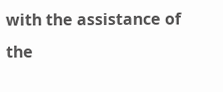with the assistance of the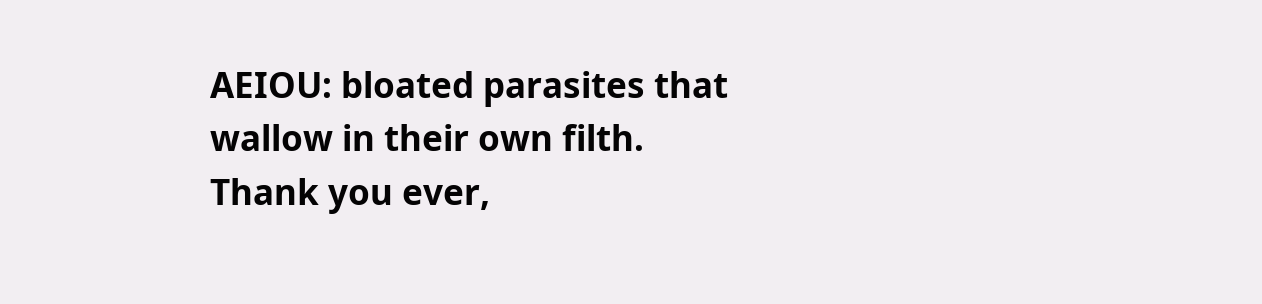AEIOU: bloated parasites that wallow in their own filth. Thank you ever,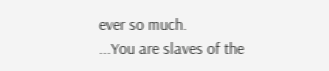ever so much.
...You are slaves of the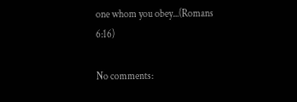one whom you obey...(Romans 6:16)

No comments: